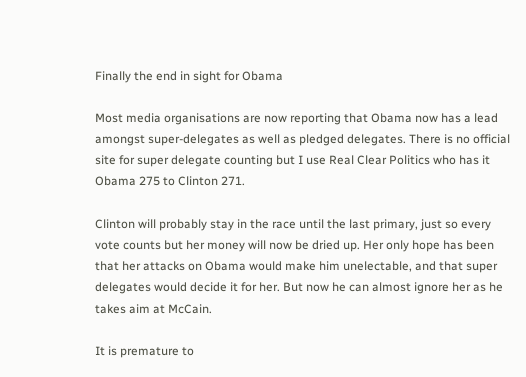Finally the end in sight for Obama

Most media organisations are now reporting that Obama now has a lead amongst super-delegates as well as pledged delegates. There is no official site for super delegate counting but I use Real Clear Politics who has it Obama 275 to Clinton 271.

Clinton will probably stay in the race until the last primary, just so every vote counts but her money will now be dried up. Her only hope has been that her attacks on Obama would make him unelectable, and that super delegates would decide it for her. But now he can almost ignore her as he takes aim at McCain.

It is premature to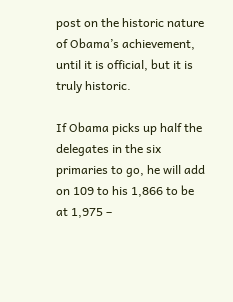post on the historic nature of Obama’s achievement, until it is official, but it is truly historic.

If Obama picks up half the delegates in the six primaries to go, he will add on 109 to his 1,866 to be at 1,975 –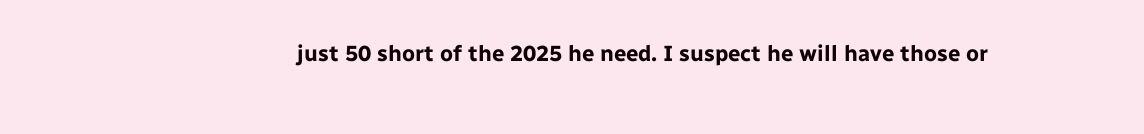just 50 short of the 2025 he need. I suspect he will have those or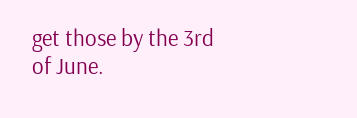get those by the 3rd of June.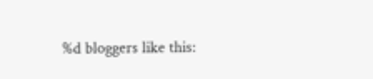%d bloggers like this: